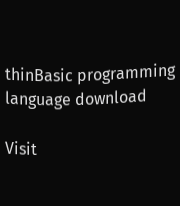thinBasic programming language download

Visit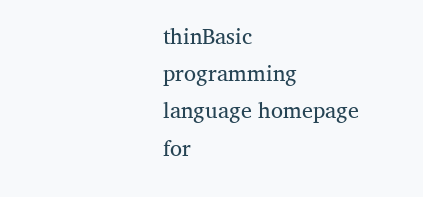thinBasic programming language homepage for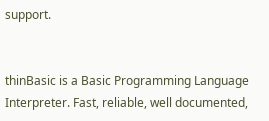support.


thinBasic is a Basic Programming Language Interpreter. Fast, reliable, well documented,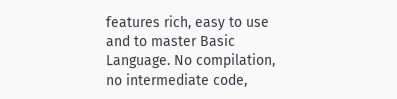features rich, easy to use and to master Basic Language. No compilation, no intermediate code,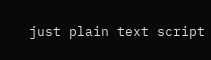just plain text script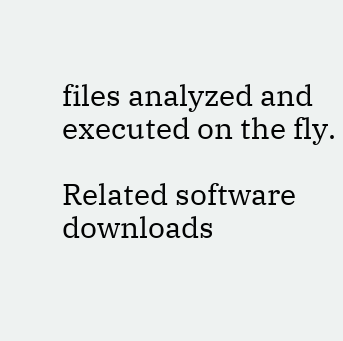files analyzed and executed on the fly.

Related software downloads